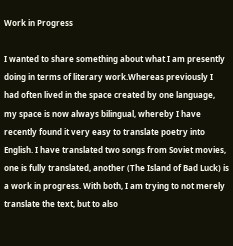Work in Progress

I wanted to share something about what I am presently doing in terms of literary work.Whereas previously I had often lived in the space created by one language, my space is now always bilingual, whereby I have recently found it very easy to translate poetry into English. I have translated two songs from Soviet movies, one is fully translated, another (The Island of Bad Luck) is a work in progress. With both, I am trying to not merely translate the text, but to also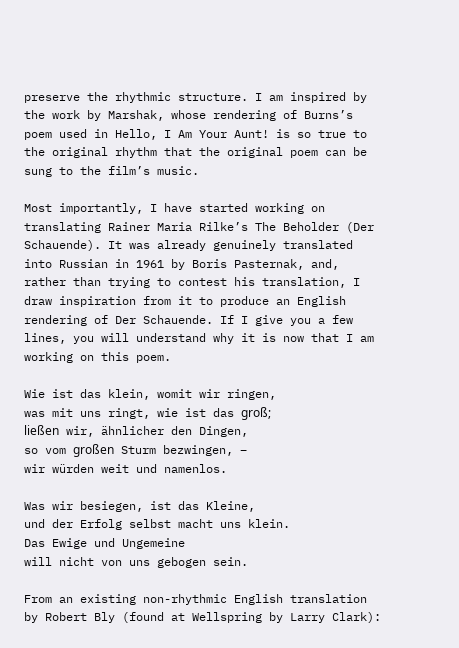preserve the rhythmic structure. I am inspired by the work by Marshak, whose rendering of Burns’s poem used in Hello, I Am Your Aunt! is so true to the original rhythm that the original poem can be sung to the film’s music.

Most importantly, I have started working on translating Rainer Maria Rilke’s The Beholder (Der Schauende). It was already genuinely translated into Russian in 1961 by Boris Pasternak, and, rather than trying to contest his translation, I draw inspiration from it to produce an English rendering of Der Schauende. If I give you a few lines, you will understand why it is now that I am working on this poem.

Wie ist das klein, womit wir ringen,
was mit uns ringt, wie ist das groß;
ließen wir, ähnlicher den Dingen,
so vom großen Sturm bezwingen, –
wir würden weit und namenlos.

Was wir besiegen, ist das Kleine,
und der Erfolg selbst macht uns klein.
Das Ewige und Ungemeine
will nicht von uns gebogen sein.

From an existing non-rhythmic English translation by Robert Bly (found at Wellspring by Larry Clark):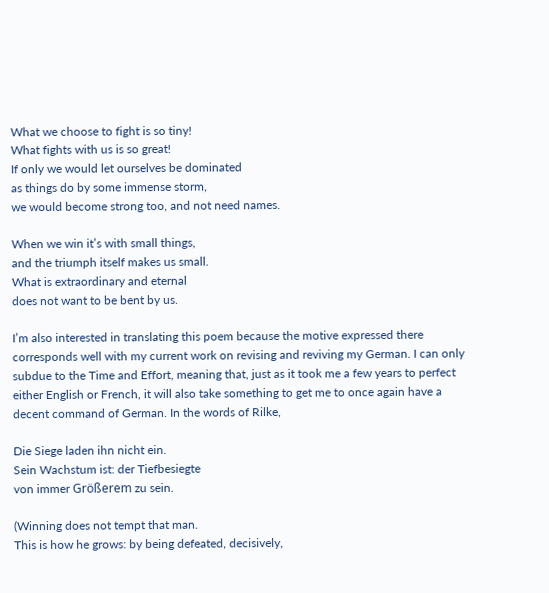What we choose to fight is so tiny!
What fights with us is so great!
If only we would let ourselves be dominated
as things do by some immense storm,
we would become strong too, and not need names.

When we win it’s with small things,
and the triumph itself makes us small.
What is extraordinary and eternal
does not want to be bent by us.

I’m also interested in translating this poem because the motive expressed there corresponds well with my current work on revising and reviving my German. I can only subdue to the Time and Effort, meaning that, just as it took me a few years to perfect either English or French, it will also take something to get me to once again have a decent command of German. In the words of Rilke,

Die Siege laden ihn nicht ein.
Sein Wachstum ist: der Tiefbesiegte
von immer Größerem zu sein.

(Winning does not tempt that man.
This is how he grows: by being defeated, decisively,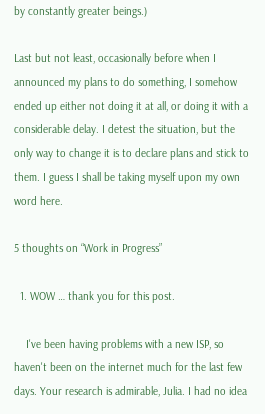by constantly greater beings.)

Last but not least, occasionally before when I announced my plans to do something, I somehow ended up either not doing it at all, or doing it with a considerable delay. I detest the situation, but the only way to change it is to declare plans and stick to them. I guess I shall be taking myself upon my own word here.

5 thoughts on “Work in Progress”

  1. WOW … thank you for this post.

    I've been having problems with a new ISP, so haven't been on the internet much for the last few days. Your research is admirable, Julia. I had no idea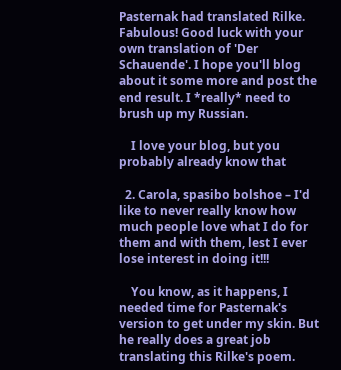Pasternak had translated Rilke. Fabulous! Good luck with your own translation of 'Der Schauende'. I hope you'll blog about it some more and post the end result. I *really* need to brush up my Russian.

    I love your blog, but you probably already know that

  2. Carola, spasibo bolshoe – I'd like to never really know how much people love what I do for them and with them, lest I ever lose interest in doing it!!!

    You know, as it happens, I needed time for Pasternak's version to get under my skin. But he really does a great job translating this Rilke's poem.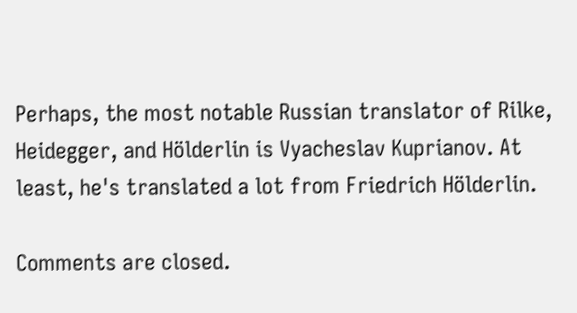Perhaps, the most notable Russian translator of Rilke, Heidegger, and Hölderlin is Vyacheslav Kuprianov. At least, he's translated a lot from Friedrich Hölderlin.

Comments are closed.